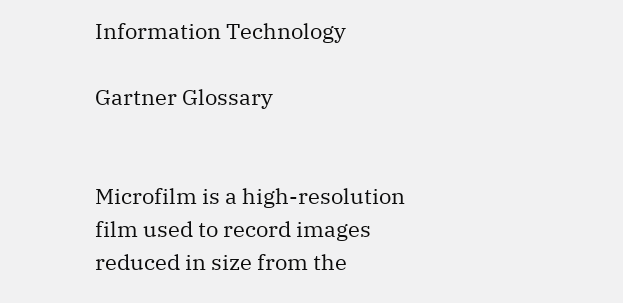Information Technology

Gartner Glossary


Microfilm is a high-resolution film used to record images reduced in size from the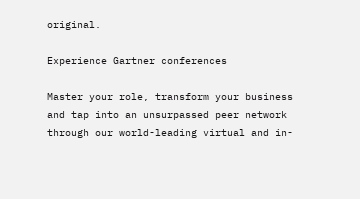original.

Experience Gartner conferences

Master your role, transform your business and tap into an unsurpassed peer network through our world-leading virtual and in-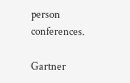person conferences.

Gartner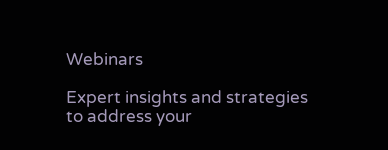Webinars

Expert insights and strategies to address your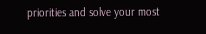priorities and solve your most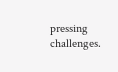pressing challenges.